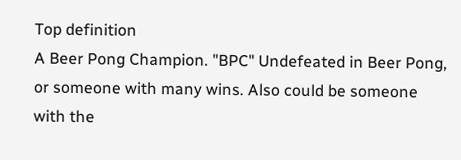Top definition
A Beer Pong Champion. "BPC" Undefeated in Beer Pong, or someone with many wins. Also could be someone with the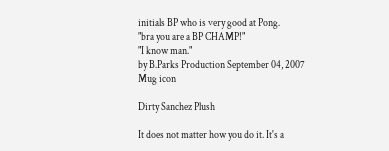initials BP who is very good at Pong.
"bra you are a BP CHAMP!"
"I know man."
by B.Parks Production September 04, 2007
Mug icon

Dirty Sanchez Plush

It does not matter how you do it. It's a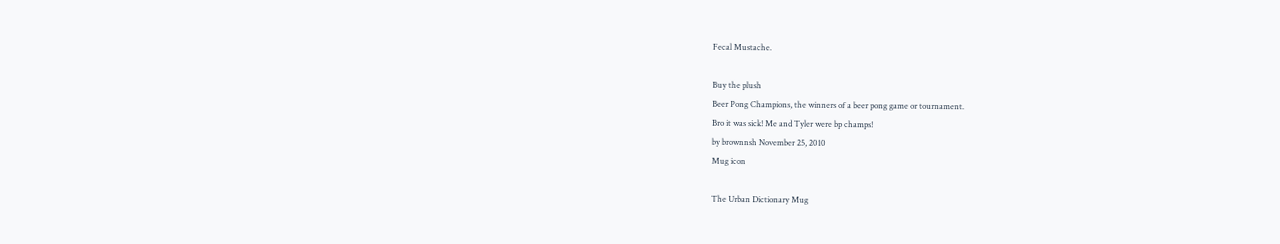Fecal Mustache.

Buy the plush
Beer Pong Champions, the winners of a beer pong game or tournament.
Bro it was sick! Me and Tyler were bp champs!
by brownnsh November 25, 2010
Mug icon

The Urban Dictionary Mug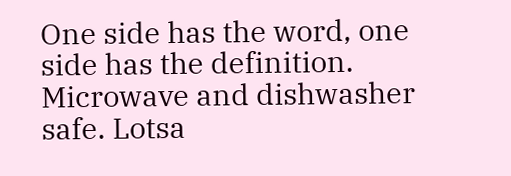One side has the word, one side has the definition. Microwave and dishwasher safe. Lotsa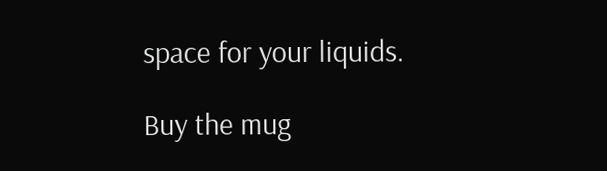space for your liquids.

Buy the mug